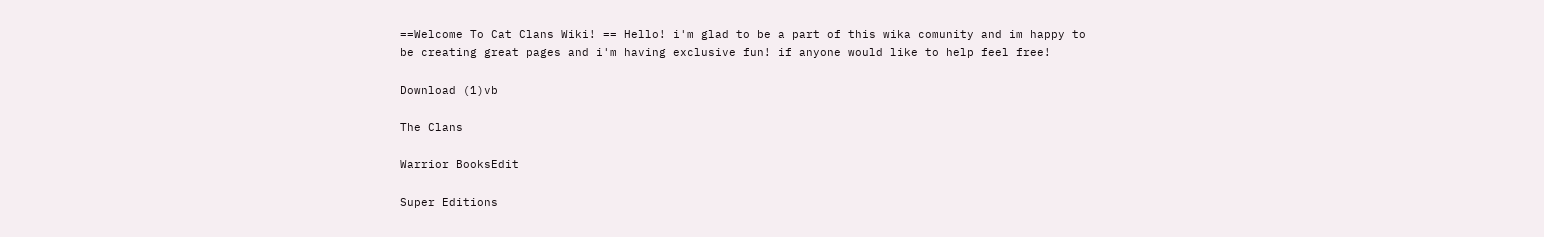==Welcome To Cat Clans Wiki! == Hello! i'm glad to be a part of this wika comunity and im happy to be creating great pages and i'm having exclusive fun! if anyone would like to help feel free!

Download (1)vb

The Clans

Warrior BooksEdit

Super Editions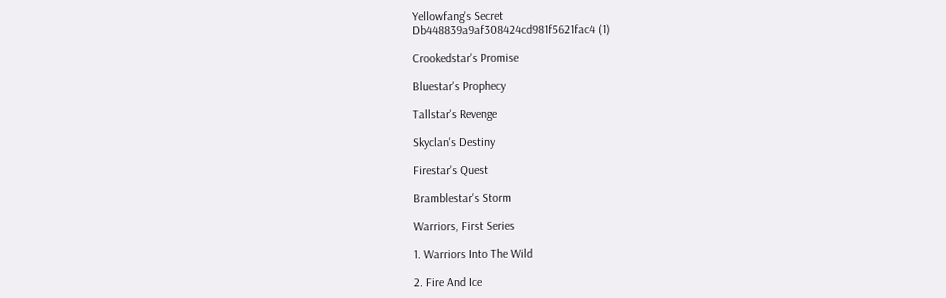Yellowfang's Secret
Db448839a9af308424cd981f5621fac4 (1)

Crookedstar's Promise

Bluestar's Prophecy

Tallstar's Revenge

Skyclan's Destiny

Firestar's Quest

Bramblestar's Storm

Warriors, First Series

1. Warriors Into The Wild

2. Fire And Ice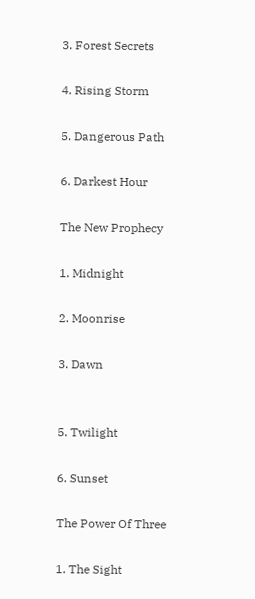3. Forest Secrets

4. Rising Storm

5. Dangerous Path

6. Darkest Hour

The New Prophecy

1. Midnight

2. Moonrise

3. Dawn


5. Twilight

6. Sunset

The Power Of Three

1. The Sight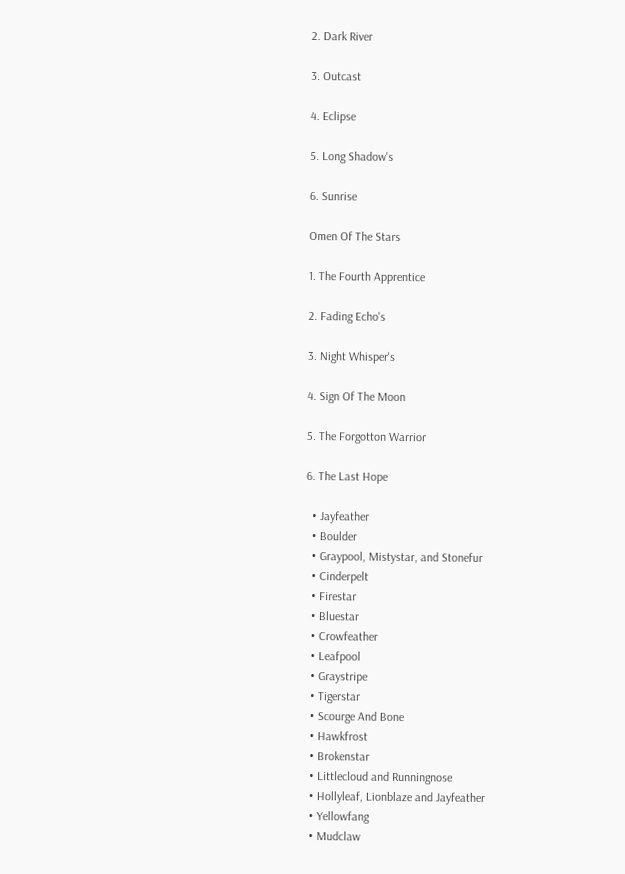2. Dark River

3. Outcast

4. Eclipse

5. Long Shadow's

6. Sunrise

Omen Of The Stars

1. The Fourth Apprentice

2. Fading Echo's

3. Night Whisper's

4. Sign Of The Moon

5. The Forgotton Warrior

6. The Last Hope

  • Jayfeather
  • Boulder
  • Graypool, Mistystar, and Stonefur
  • Cinderpelt
  • Firestar
  • Bluestar
  • Crowfeather
  • Leafpool
  • Graystripe
  • Tigerstar
  • Scourge And Bone
  • Hawkfrost
  • Brokenstar
  • Littlecloud and Runningnose
  • Hollyleaf, Lionblaze and Jayfeather
  • Yellowfang
  • Mudclaw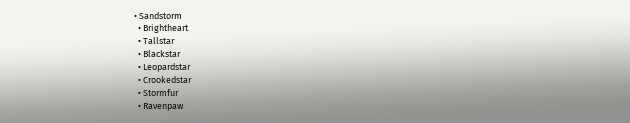• Sandstorm
  • Brightheart
  • Tallstar
  • Blackstar
  • Leopardstar
  • Crookedstar
  • Stormfur
  • Ravenpaw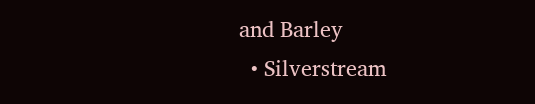and Barley
  • Silverstream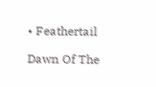• Feathertail

Dawn Of The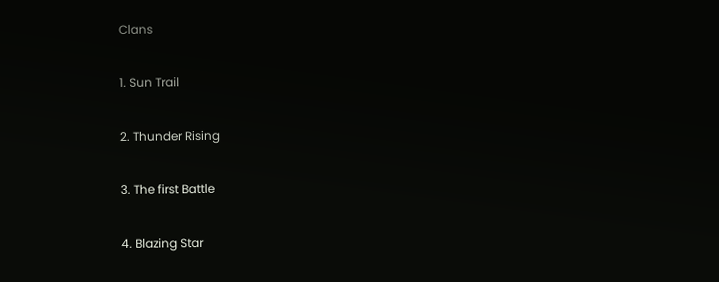Clans

1. Sun Trail

2. Thunder Rising

3. The first Battle

4. Blazing Star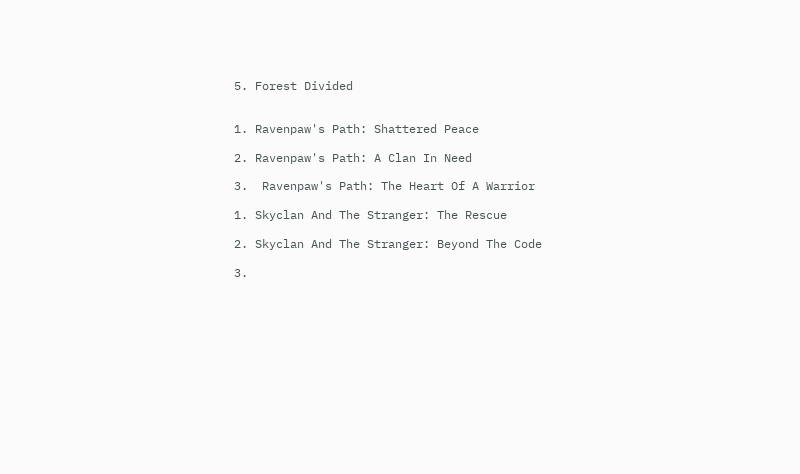5. Forest Divided


1. Ravenpaw's Path: Shattered Peace

2. Ravenpaw's Path: A Clan In Need

3.  Ravenpaw's Path: The Heart Of A Warrior

1. Skyclan And The Stranger: The Rescue

2. Skyclan And The Stranger: Beyond The Code

3.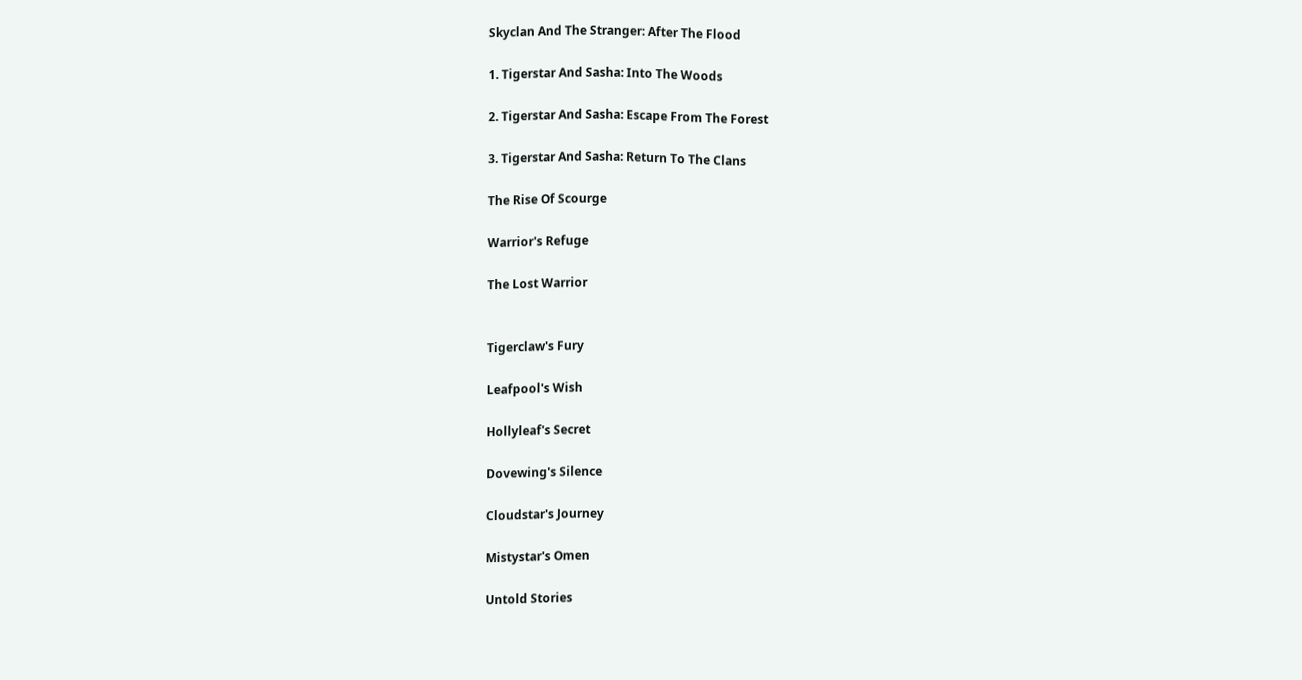Skyclan And The Stranger: After The Flood

1. Tigerstar And Sasha: Into The Woods

2. Tigerstar And Sasha: Escape From The Forest

3. Tigerstar And Sasha: Return To The Clans

The Rise Of Scourge

Warrior's Refuge

The Lost Warrior


Tigerclaw's Fury

Leafpool's Wish

Hollyleaf's Secret

Dovewing's Silence

Cloudstar's Journey

Mistystar's Omen

Untold Stories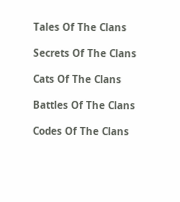Tales Of The Clans

Secrets Of The Clans

Cats Of The Clans

Battles Of The Clans

Codes Of The Clans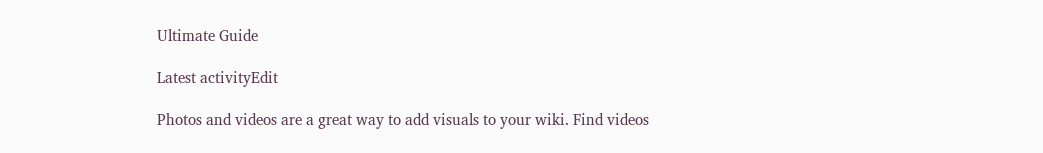Ultimate Guide

Latest activityEdit

Photos and videos are a great way to add visuals to your wiki. Find videos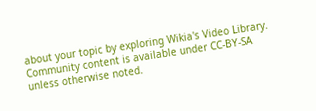about your topic by exploring Wikia's Video Library.
Community content is available under CC-BY-SA unless otherwise noted.